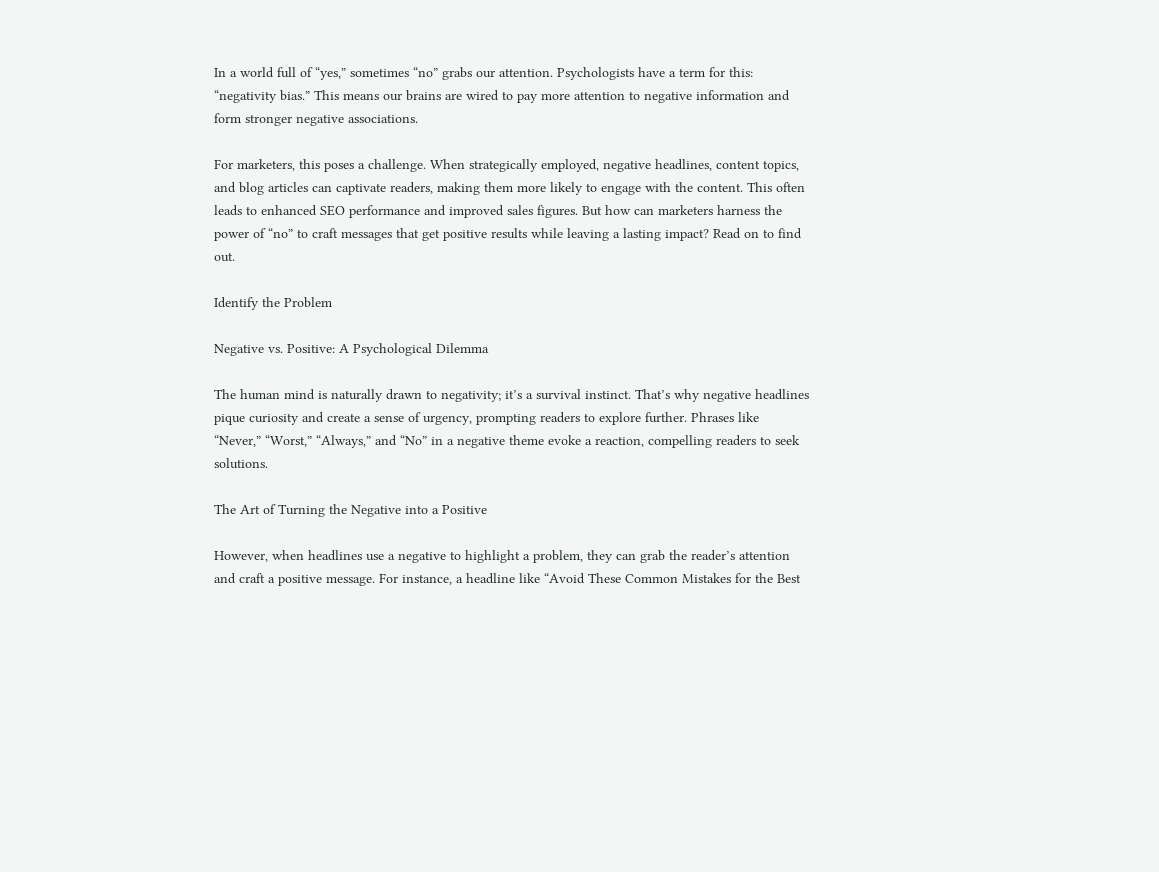In a world full of “yes,” sometimes “no” grabs our attention. Psychologists have a term for this: “negativity bias.” This means our brains are wired to pay more attention to negative information and form stronger negative associations.

For marketers, this poses a challenge. When strategically employed, negative headlines, content topics, and blog articles can captivate readers, making them more likely to engage with the content. This often leads to enhanced SEO performance and improved sales figures. But how can marketers harness the power of “no” to craft messages that get positive results while leaving a lasting impact? Read on to find out.

Identify the Problem

Negative vs. Positive: A Psychological Dilemma

The human mind is naturally drawn to negativity; it’s a survival instinct. That’s why negative headlines pique curiosity and create a sense of urgency, prompting readers to explore further. Phrases like “Never,” “Worst,” “Always,” and “No” in a negative theme evoke a reaction, compelling readers to seek solutions.

The Art of Turning the Negative into a Positive

However, when headlines use a negative to highlight a problem, they can grab the reader’s attention and craft a positive message. For instance, a headline like “Avoid These Common Mistakes for the Best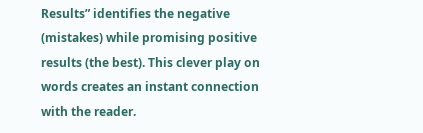Results” identifies the negative (mistakes) while promising positive results (the best). This clever play on words creates an instant connection with the reader.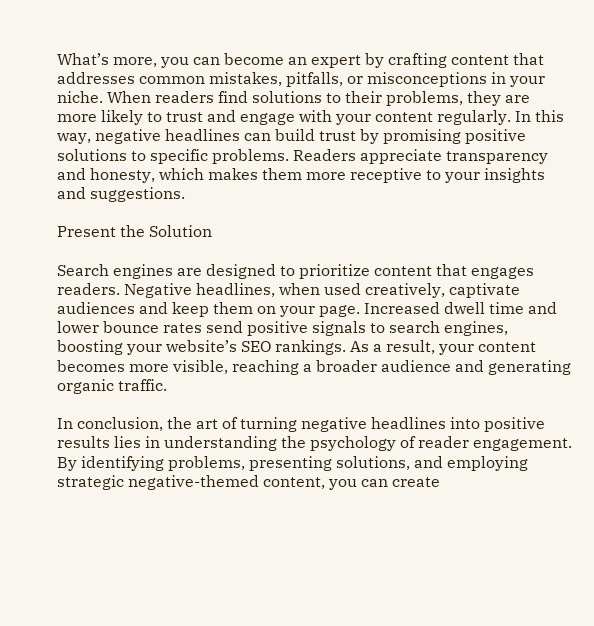What’s more, you can become an expert by crafting content that addresses common mistakes, pitfalls, or misconceptions in your niche. When readers find solutions to their problems, they are more likely to trust and engage with your content regularly. In this way, negative headlines can build trust by promising positive solutions to specific problems. Readers appreciate transparency and honesty, which makes them more receptive to your insights and suggestions.

Present the Solution

Search engines are designed to prioritize content that engages readers. Negative headlines, when used creatively, captivate audiences and keep them on your page. Increased dwell time and lower bounce rates send positive signals to search engines, boosting your website’s SEO rankings. As a result, your content becomes more visible, reaching a broader audience and generating organic traffic.

In conclusion, the art of turning negative headlines into positive results lies in understanding the psychology of reader engagement. By identifying problems, presenting solutions, and employing strategic negative-themed content, you can create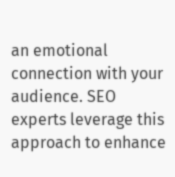an emotional connection with your audience. SEO experts leverage this approach to enhance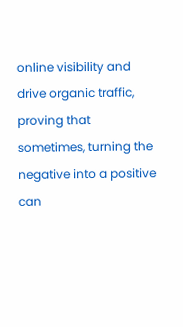online visibility and drive organic traffic, proving that sometimes, turning the negative into a positive can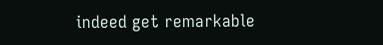indeed get remarkable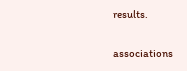results.

associations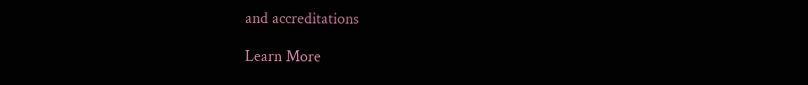and accreditations

Learn More